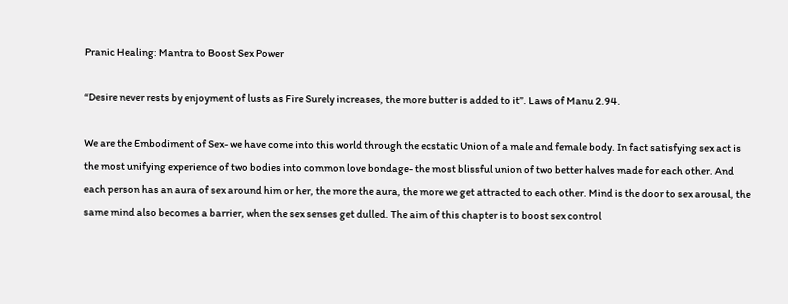Pranic Healing: Mantra to Boost Sex Power

“Desire never rests by enjoyment of lusts as Fire Surely increases, the more butter is added to it”. Laws of Manu 2.94.

We are the Embodiment of Sex- we have come into this world through the ecstatic Union of a male and female body. In fact satisfying sex act is the most unifying experience of two bodies into common love bondage- the most blissful union of two better halves made for each other. And each person has an aura of sex around him or her, the more the aura, the more we get attracted to each other. Mind is the door to sex arousal, the same mind also becomes a barrier, when the sex senses get dulled. The aim of this chapter is to boost sex control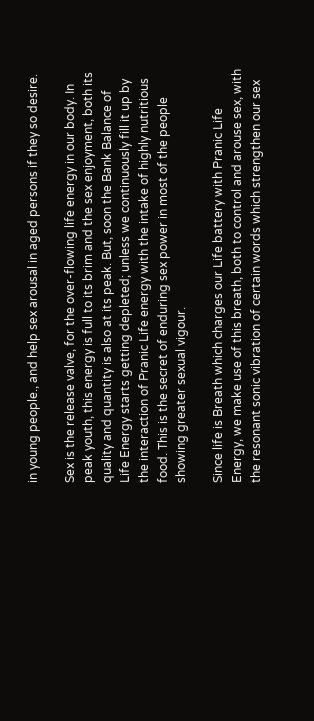in young people., and help sex arousal in aged persons if they so desire.

Sex is the release valve, for the over-flowing life energy in our body. In peak youth, this energy is full to its brim and the sex enjoyment, both its quality and quantity is also at its peak. But, soon the Bank Balance of Life Energy starts getting depleted; unless we continuously fill it up by the interaction of Pranic Life energy with the intake of highly nutritious food. This is the secret of enduring sex power in most of the people showing greater sexual vigour.

Since life is Breath which charges our Life battery with Pranic Life Energy, we make use of this breath, both to control and arouse sex, with the resonant sonic vibration of certain words which strengthen our sex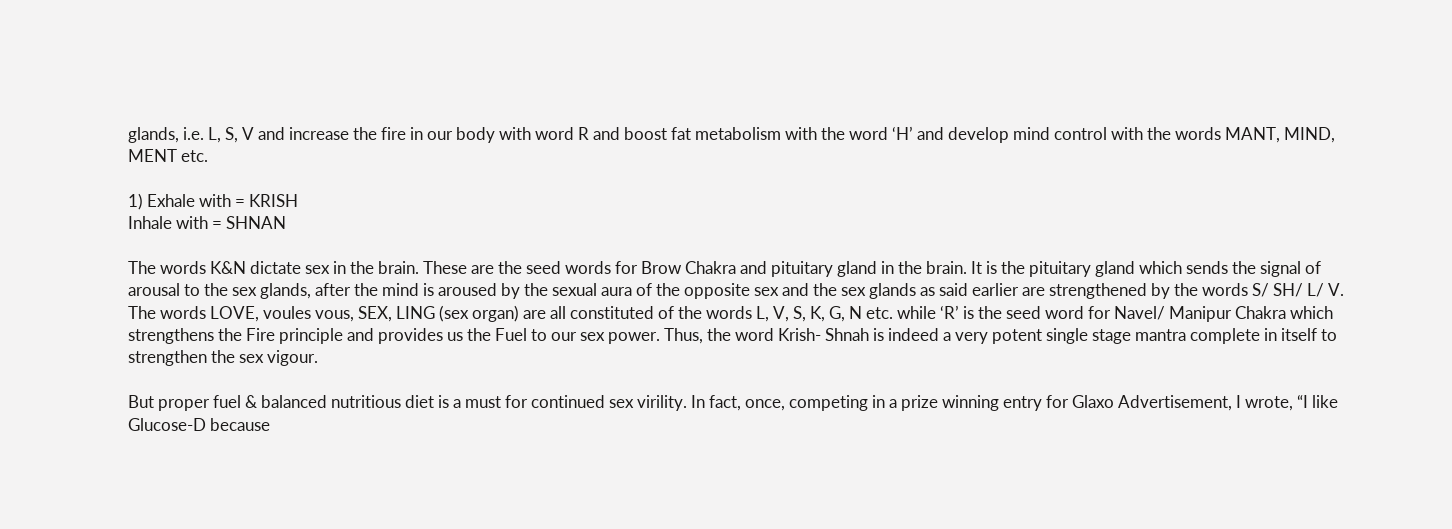glands, i.e. L, S, V and increase the fire in our body with word R and boost fat metabolism with the word ‘H’ and develop mind control with the words MANT, MIND, MENT etc.

1) Exhale with = KRISH
Inhale with = SHNAN

The words K&N dictate sex in the brain. These are the seed words for Brow Chakra and pituitary gland in the brain. It is the pituitary gland which sends the signal of arousal to the sex glands, after the mind is aroused by the sexual aura of the opposite sex and the sex glands as said earlier are strengthened by the words S/ SH/ L/ V. The words LOVE, voules vous, SEX, LING (sex organ) are all constituted of the words L, V, S, K, G, N etc. while ‘R’ is the seed word for Navel/ Manipur Chakra which strengthens the Fire principle and provides us the Fuel to our sex power. Thus, the word Krish- Shnah is indeed a very potent single stage mantra complete in itself to strengthen the sex vigour.

But proper fuel & balanced nutritious diet is a must for continued sex virility. In fact, once, competing in a prize winning entry for Glaxo Advertisement, I wrote, “I like Glucose-D because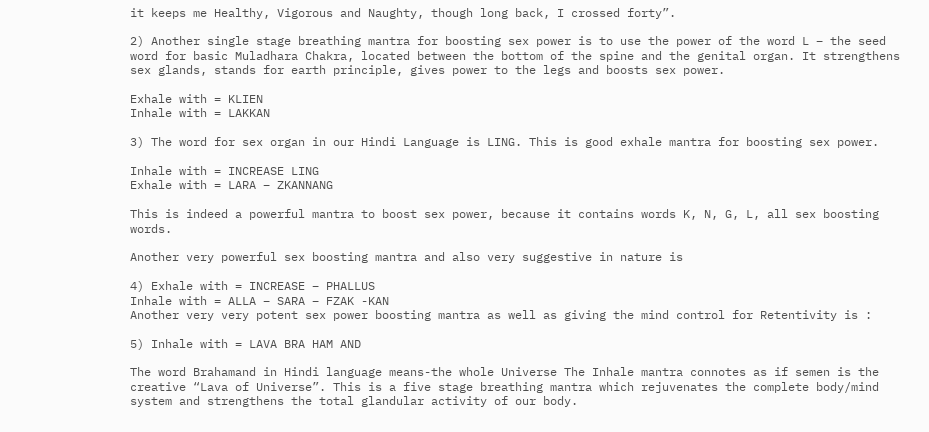it keeps me Healthy, Vigorous and Naughty, though long back, I crossed forty”.

2) Another single stage breathing mantra for boosting sex power is to use the power of the word L – the seed word for basic Muladhara Chakra, located between the bottom of the spine and the genital organ. It strengthens sex glands, stands for earth principle, gives power to the legs and boosts sex power.

Exhale with = KLIEN
Inhale with = LAKKAN

3) The word for sex organ in our Hindi Language is LING. This is good exhale mantra for boosting sex power.

Inhale with = INCREASE LING
Exhale with = LARA – ZKANNANG

This is indeed a powerful mantra to boost sex power, because it contains words K, N, G, L, all sex boosting words.

Another very powerful sex boosting mantra and also very suggestive in nature is

4) Exhale with = INCREASE – PHALLUS
Inhale with = ALLA – SARA – FZAK -KAN
Another very very potent sex power boosting mantra as well as giving the mind control for Retentivity is :

5) Inhale with = LAVA BRA HAM AND

The word Brahamand in Hindi language means-the whole Universe The Inhale mantra connotes as if semen is the creative “Lava of Universe”. This is a five stage breathing mantra which rejuvenates the complete body/mind system and strengthens the total glandular activity of our body.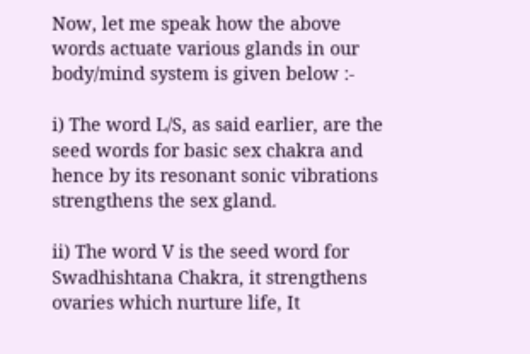Now, let me speak how the above words actuate various glands in our body/mind system is given below :-

i) The word L/S, as said earlier, are the seed words for basic sex chakra and hence by its resonant sonic vibrations strengthens the sex gland.

ii) The word V is the seed word for Swadhishtana Chakra, it strengthens ovaries which nurture life, It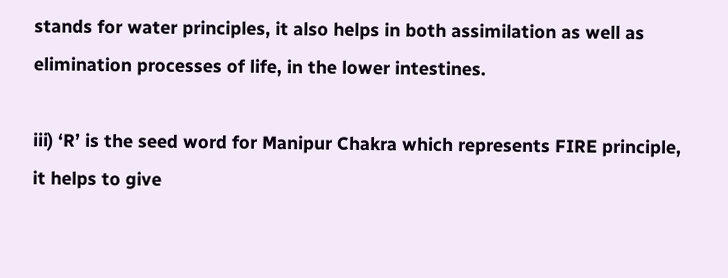stands for water principles, it also helps in both assimilation as well as elimination processes of life, in the lower intestines.

iii) ‘R’ is the seed word for Manipur Chakra which represents FIRE principle, it helps to give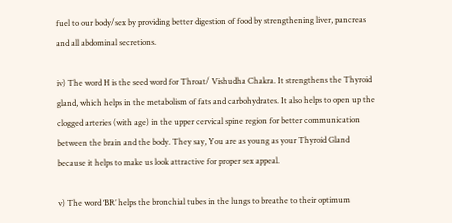fuel to our body/sex by providing better digestion of food by strengthening liver, pancreas and all abdominal secretions.

iv) The word H is the seed word for Throat/ Vishudha Chakra. It strengthens the Thyroid gland, which helps in the metabolism of fats and carbohydrates. It also helps to open up the clogged arteries (with age) in the upper cervical spine region for better communication between the brain and the body. They say, You are as young as your Thyroid Gland because it helps to make us look attractive for proper sex appeal.

v) The word ‘BR’ helps the bronchial tubes in the lungs to breathe to their optimum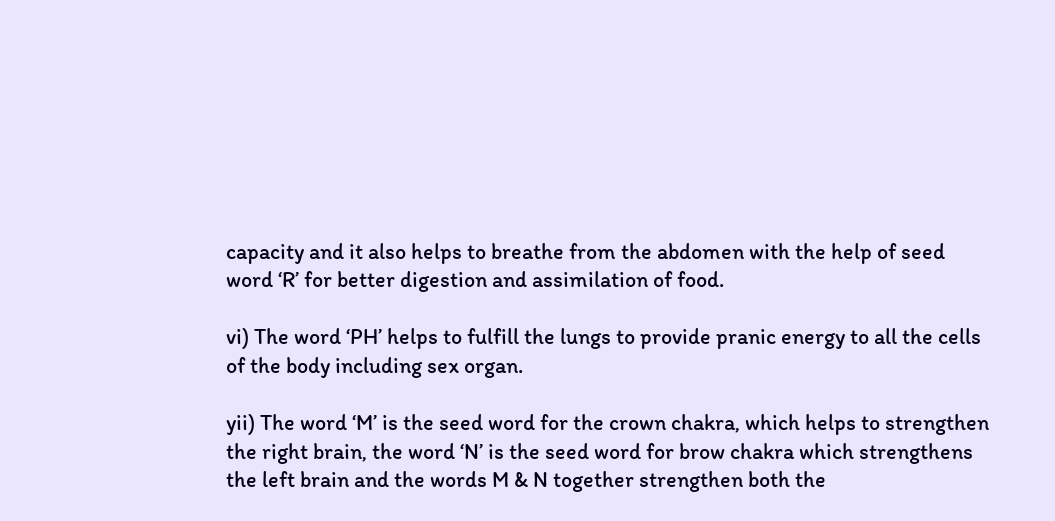capacity and it also helps to breathe from the abdomen with the help of seed word ‘R’ for better digestion and assimilation of food.

vi) The word ‘PH’ helps to fulfill the lungs to provide pranic energy to all the cells of the body including sex organ.

yii) The word ‘M’ is the seed word for the crown chakra, which helps to strengthen the right brain, the word ‘N’ is the seed word for brow chakra which strengthens the left brain and the words M & N together strengthen both the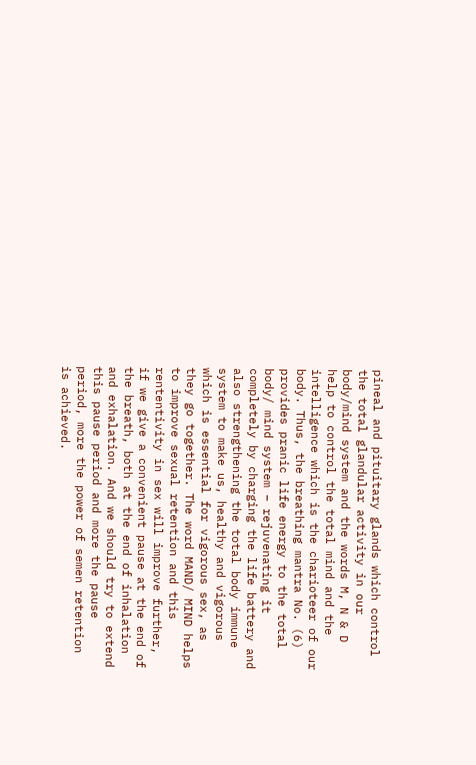pineal and pituitary glands which control the total glandular activity in our body/mind system and the words M, N & D help to control the total mind and the intelligence which is the charioteer of our body. Thus, the breathing mantra No. (6) provides pranic life energy to the total body/ mind system – rejuvenating it completely by charging the life battery and also strengthening the total body immune system to make us, healthy and vigorous which is essential for vigorous sex, as they go together. The word MAND/ MIND helps to improve sexual retention and this rententivity in sex will improve further, if we give a convenient pause at the end of the breath, both at the end of inhalation and exhalation. And we should try to extend this pause period and more the pause period, more the power of semen retention is achieved.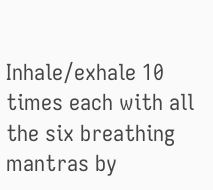Inhale/exhale 10 times each with all the six breathing mantras by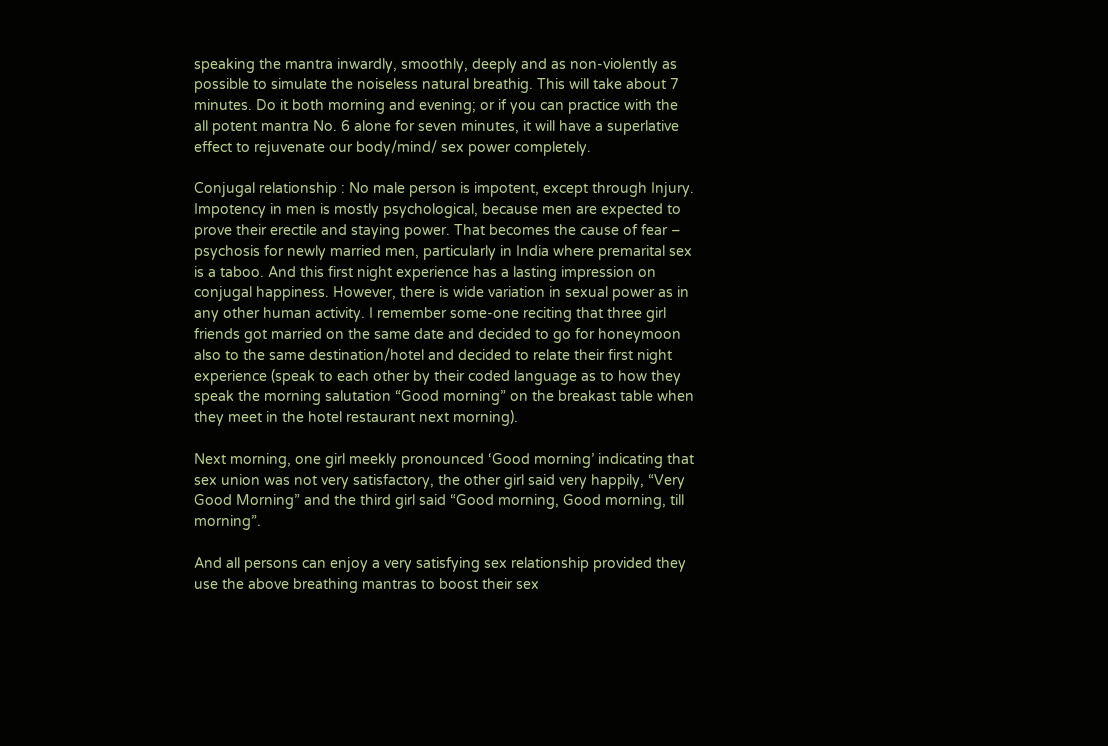speaking the mantra inwardly, smoothly, deeply and as non-violently as possible to simulate the noiseless natural breathig. This will take about 7 minutes. Do it both morning and evening; or if you can practice with the all potent mantra No. 6 alone for seven minutes, it will have a superlative effect to rejuvenate our body/mind/ sex power completely.

Conjugal relationship : No male person is impotent, except through Injury. Impotency in men is mostly psychological, because men are expected to prove their erectile and staying power. That becomes the cause of fear – psychosis for newly married men, particularly in India where premarital sex is a taboo. And this first night experience has a lasting impression on conjugal happiness. However, there is wide variation in sexual power as in any other human activity. I remember some-one reciting that three girl friends got married on the same date and decided to go for honeymoon also to the same destination/hotel and decided to relate their first night experience (speak to each other by their coded language as to how they speak the morning salutation “Good morning” on the breakast table when they meet in the hotel restaurant next morning).

Next morning, one girl meekly pronounced ‘Good morning’ indicating that sex union was not very satisfactory, the other girl said very happily, “Very Good Morning” and the third girl said “Good morning, Good morning, till morning”.

And all persons can enjoy a very satisfying sex relationship provided they use the above breathing mantras to boost their sex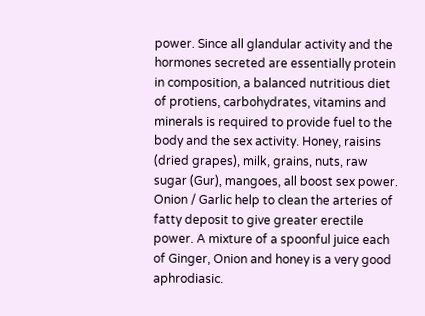power. Since all glandular activity and the hormones secreted are essentially protein in composition, a balanced nutritious diet of protiens, carbohydrates, vitamins and minerals is required to provide fuel to the body and the sex activity. Honey, raisins (dried grapes), milk, grains, nuts, raw sugar (Gur), mangoes, all boost sex power. Onion / Garlic help to clean the arteries of fatty deposit to give greater erectile power. A mixture of a spoonful juice each of Ginger, Onion and honey is a very good aphrodiasic.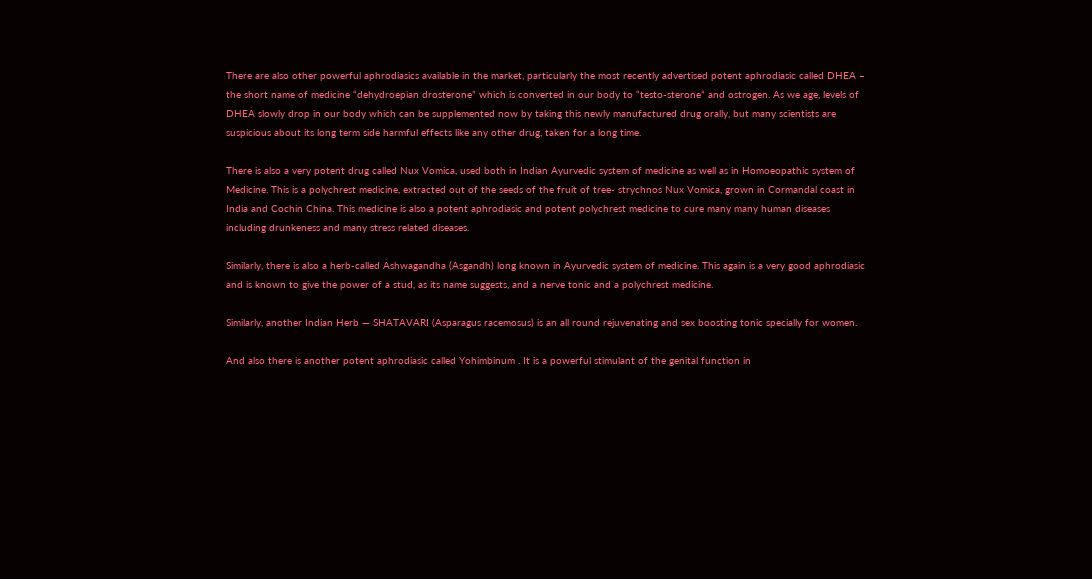There are also other powerful aphrodiasics available in the market, particularly the most recently advertised potent aphrodiasic called DHEA – the short name of medicine “dehydroepian drosterone” which is converted in our body to “testo-sterone” and ostrogen. As we age, levels of DHEA slowly drop in our body which can be supplemented now by taking this newly manufactured drug orally, but many scientists are suspicious about its long term side harmful effects like any other drug, taken for a long time.

There is also a very potent drug called Nux Vomica, used both in Indian Ayurvedic system of medicine as well as in Homoeopathic system of Medicine. This is a polychrest medicine, extracted out of the seeds of the fruit of tree- strychnos Nux Vomica, grown in Cormandal coast in India and Cochin China. This medicine is also a potent aphrodiasic and potent polychrest medicine to cure many many human diseases including drunkeness and many stress related diseases.

Similarly, there is also a herb-called Ashwagandha (Asgandh) long known in Ayurvedic system of medicine. This again is a very good aphrodiasic and is known to give the power of a stud, as its name suggests, and a nerve tonic and a polychrest medicine.

Similarly, another Indian Herb — SHATAVARI (Asparagus racemosus) is an all round rejuvenating and sex boosting tonic specially for women.

And also there is another potent aphrodiasic called Yohimbinum . It is a powerful stimulant of the genital function in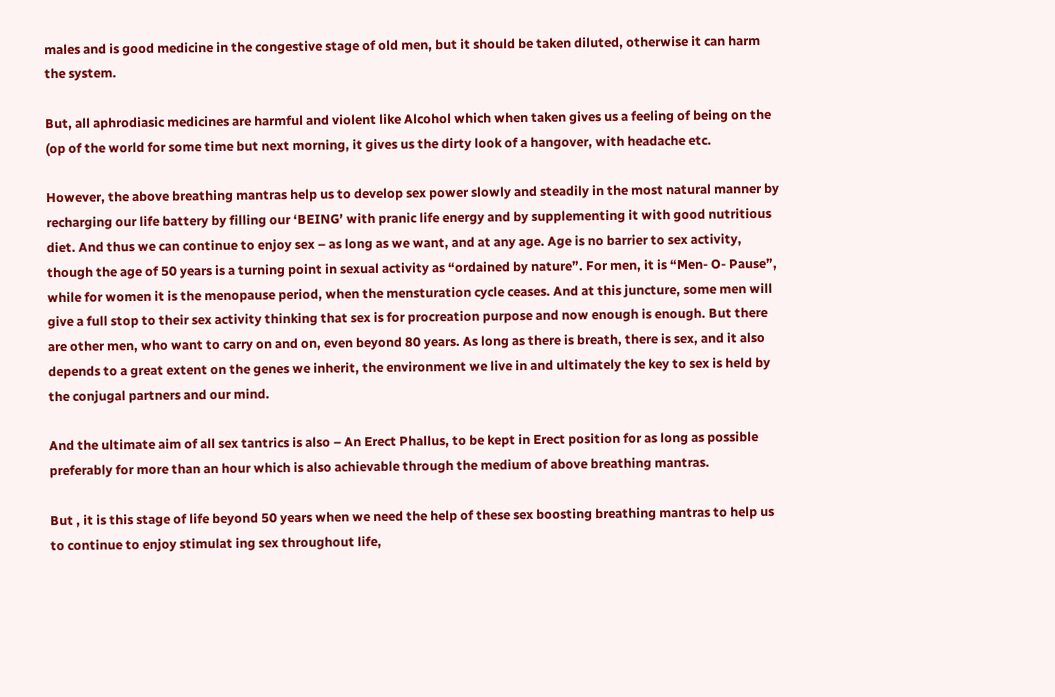males and is good medicine in the congestive stage of old men, but it should be taken diluted, otherwise it can harm the system.

But, all aphrodiasic medicines are harmful and violent like Alcohol which when taken gives us a feeling of being on the (op of the world for some time but next morning, it gives us the dirty look of a hangover, with headache etc.

However, the above breathing mantras help us to develop sex power slowly and steadily in the most natural manner by recharging our life battery by filling our ‘BEING’ with pranic life energy and by supplementing it with good nutritious diet. And thus we can continue to enjoy sex – as long as we want, and at any age. Age is no barrier to sex activity, though the age of 50 years is a turning point in sexual activity as “ordained by nature”. For men, it is “Men- O- Pause”, while for women it is the menopause period, when the mensturation cycle ceases. And at this juncture, some men will give a full stop to their sex activity thinking that sex is for procreation purpose and now enough is enough. But there are other men, who want to carry on and on, even beyond 80 years. As long as there is breath, there is sex, and it also depends to a great extent on the genes we inherit, the environment we live in and ultimately the key to sex is held by the conjugal partners and our mind.

And the ultimate aim of all sex tantrics is also – An Erect Phallus, to be kept in Erect position for as long as possible preferably for more than an hour which is also achievable through the medium of above breathing mantras.

But , it is this stage of life beyond 50 years when we need the help of these sex boosting breathing mantras to help us to continue to enjoy stimulat ing sex throughout life,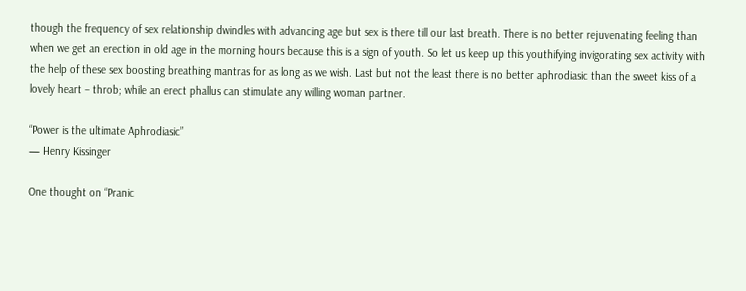though the frequency of sex relationship dwindles with advancing age but sex is there till our last breath. There is no better rejuvenating feeling than when we get an erection in old age in the morning hours because this is a sign of youth. So let us keep up this youthifying invigorating sex activity with the help of these sex boosting breathing mantras for as long as we wish. Last but not the least there is no better aphrodiasic than the sweet kiss of a lovely heart – throb; while an erect phallus can stimulate any willing woman partner.

“Power is the ultimate Aphrodiasic”
— Henry Kissinger

One thought on “Pranic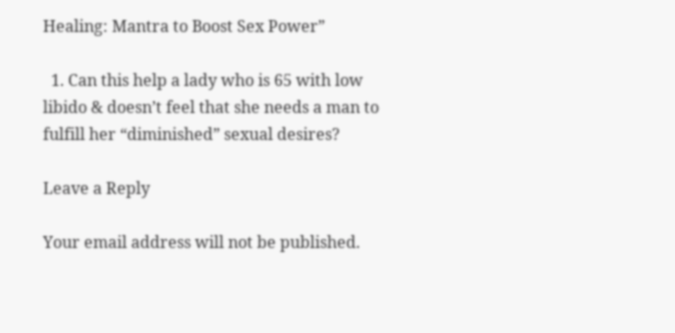Healing: Mantra to Boost Sex Power”

  1. Can this help a lady who is 65 with low libido & doesn’t feel that she needs a man to fulfill her “diminished” sexual desires?

Leave a Reply

Your email address will not be published.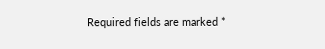Required fields are marked *